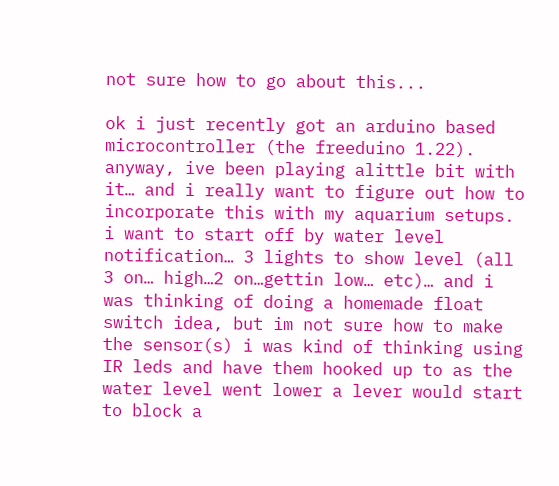not sure how to go about this...

ok i just recently got an arduino based microcontroller (the freeduino 1.22). anyway, ive been playing alittle bit with it… and i really want to figure out how to incorporate this with my aquarium setups. i want to start off by water level notification… 3 lights to show level (all 3 on… high…2 on…gettin low… etc)… and i was thinking of doing a homemade float switch idea, but im not sure how to make the sensor(s) i was kind of thinking using IR leds and have them hooked up to as the water level went lower a lever would start to block a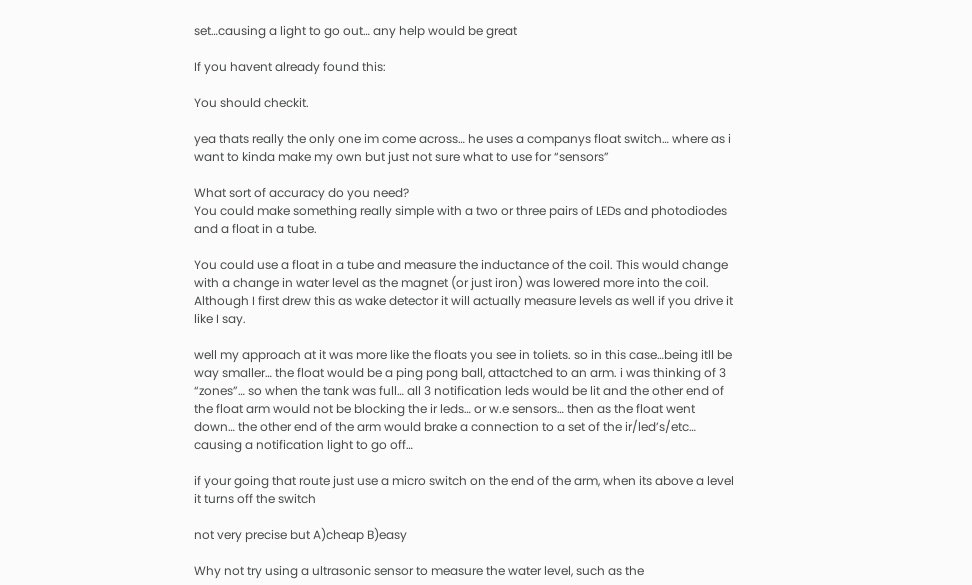set…causing a light to go out… any help would be great

If you havent already found this:

You should checkit.

yea thats really the only one im come across… he uses a companys float switch… where as i want to kinda make my own but just not sure what to use for “sensors”

What sort of accuracy do you need?
You could make something really simple with a two or three pairs of LEDs and photodiodes and a float in a tube.

You could use a float in a tube and measure the inductance of the coil. This would change with a change in water level as the magnet (or just iron) was lowered more into the coil. Although I first drew this as wake detector it will actually measure levels as well if you drive it like I say.

well my approach at it was more like the floats you see in toliets. so in this case…being itll be way smaller… the float would be a ping pong ball, attactched to an arm. i was thinking of 3 “zones”… so when the tank was full… all 3 notification leds would be lit and the other end of the float arm would not be blocking the ir leds… or w.e sensors… then as the float went down… the other end of the arm would brake a connection to a set of the ir/led’s/etc… causing a notification light to go off…

if your going that route just use a micro switch on the end of the arm, when its above a level it turns off the switch

not very precise but A)cheap B)easy

Why not try using a ultrasonic sensor to measure the water level, such as the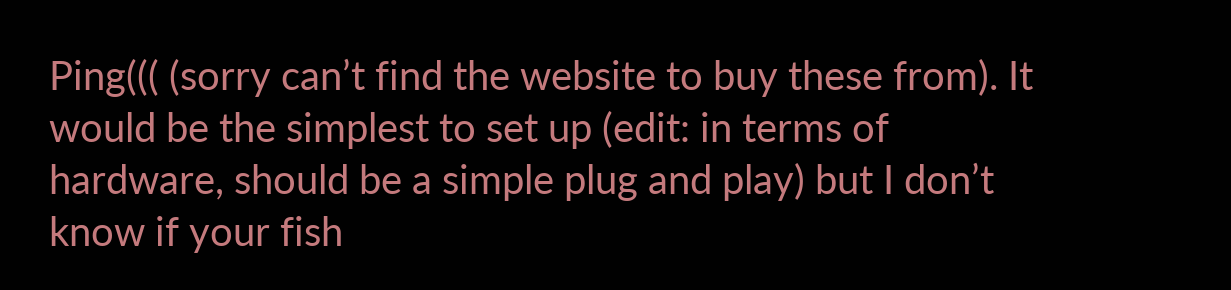Ping((( (sorry can’t find the website to buy these from). It would be the simplest to set up (edit: in terms of hardware, should be a simple plug and play) but I don’t know if your fish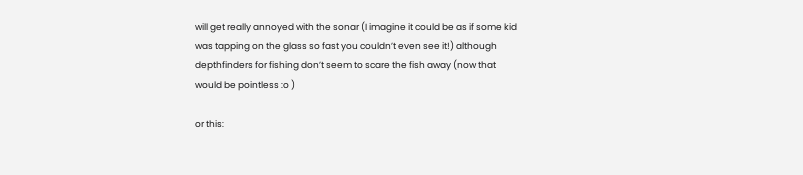will get really annoyed with the sonar (I imagine it could be as if some kid was tapping on the glass so fast you couldn’t even see it!) although depthfinders for fishing don’t seem to scare the fish away (now that would be pointless :o )

or this: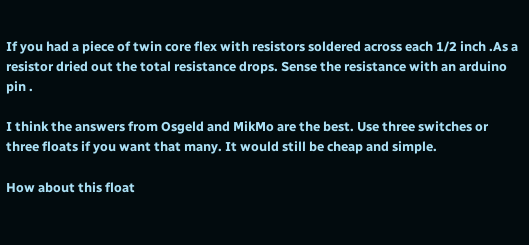If you had a piece of twin core flex with resistors soldered across each 1/2 inch .As a resistor dried out the total resistance drops. Sense the resistance with an arduino pin .

I think the answers from Osgeld and MikMo are the best. Use three switches or three floats if you want that many. It would still be cheap and simple.

How about this float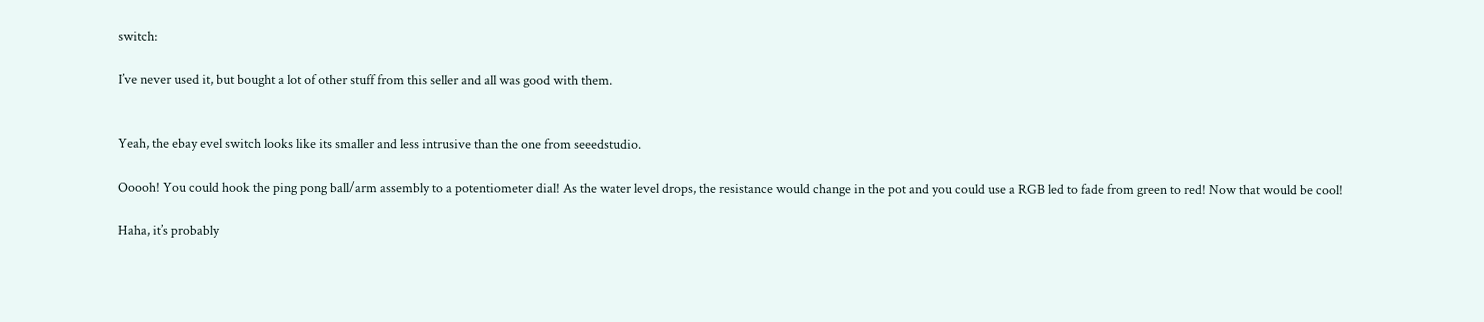switch:

I’ve never used it, but bought a lot of other stuff from this seller and all was good with them.


Yeah, the ebay evel switch looks like its smaller and less intrusive than the one from seeedstudio.

Ooooh! You could hook the ping pong ball/arm assembly to a potentiometer dial! As the water level drops, the resistance would change in the pot and you could use a RGB led to fade from green to red! Now that would be cool!

Haha, it’s probably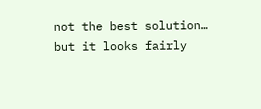not the best solution… but it looks fairly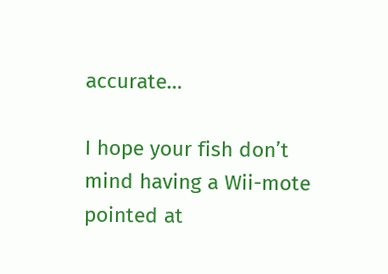accurate…

I hope your fish don’t mind having a Wii-mote pointed at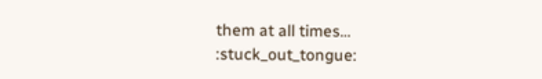them at all times… :stuck_out_tongue: